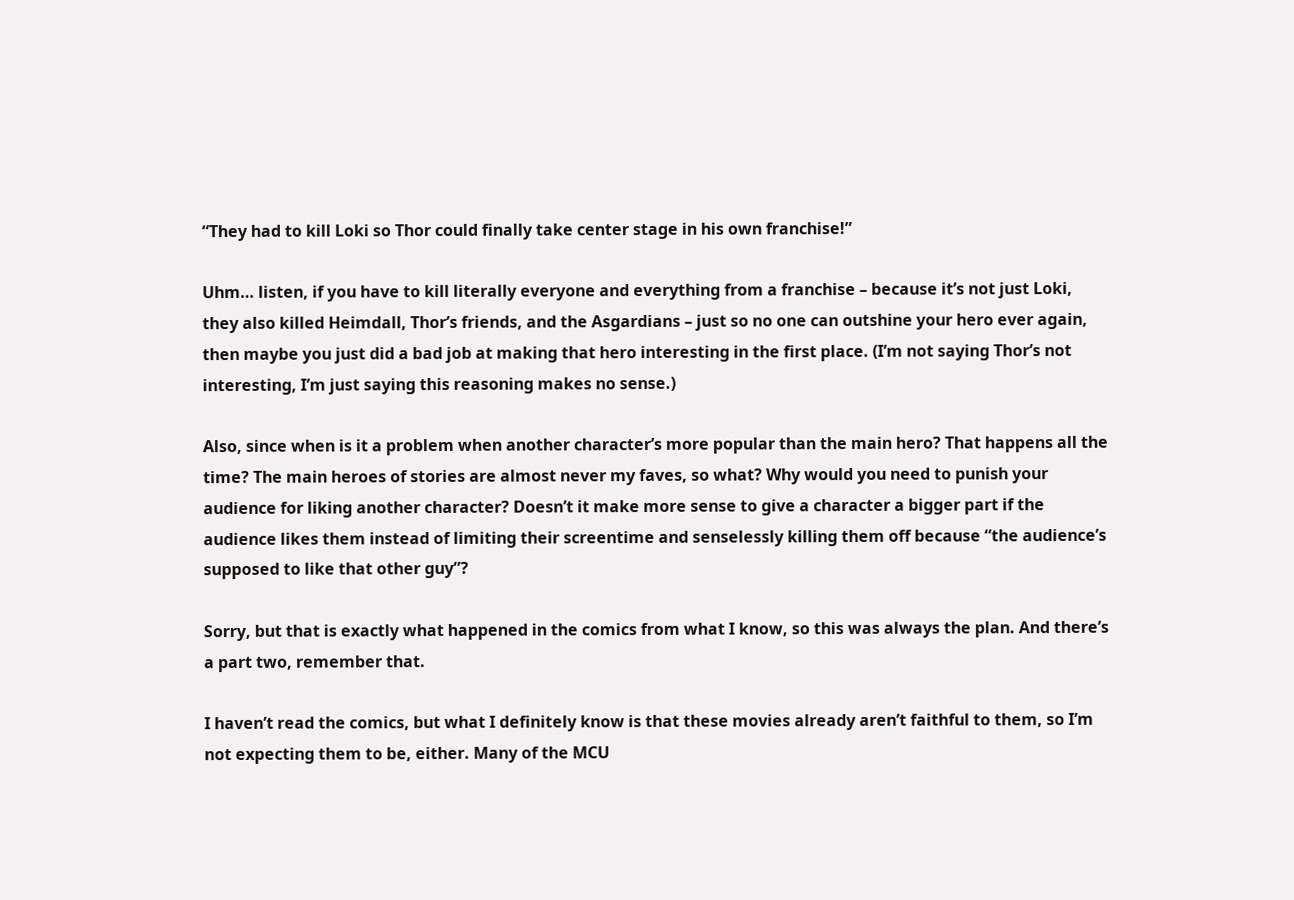“They had to kill Loki so Thor could finally take center stage in his own franchise!”

Uhm… listen, if you have to kill literally everyone and everything from a franchise – because it’s not just Loki, they also killed Heimdall, Thor’s friends, and the Asgardians – just so no one can outshine your hero ever again, then maybe you just did a bad job at making that hero interesting in the first place. (I’m not saying Thor’s not interesting, I’m just saying this reasoning makes no sense.)

Also, since when is it a problem when another character’s more popular than the main hero? That happens all the time? The main heroes of stories are almost never my faves, so what? Why would you need to punish your audience for liking another character? Doesn’t it make more sense to give a character a bigger part if the audience likes them instead of limiting their screentime and senselessly killing them off because “the audience’s supposed to like that other guy”?

Sorry, but that is exactly what happened in the comics from what I know, so this was always the plan. And there’s a part two, remember that.

I haven’t read the comics, but what I definitely know is that these movies already aren’t faithful to them, so I’m not expecting them to be, either. Many of the MCU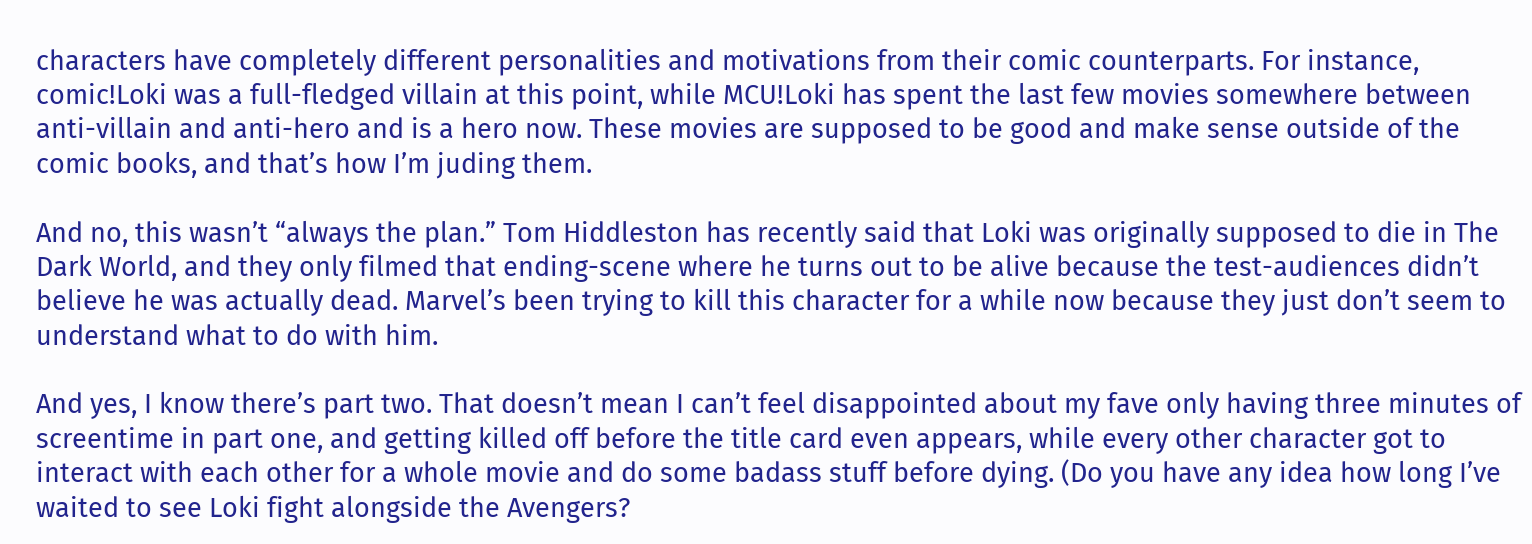characters have completely different personalities and motivations from their comic counterparts. For instance, comic!Loki was a full-fledged villain at this point, while MCU!Loki has spent the last few movies somewhere between anti-villain and anti-hero and is a hero now. These movies are supposed to be good and make sense outside of the comic books, and that’s how I’m juding them.

And no, this wasn’t “always the plan.” Tom Hiddleston has recently said that Loki was originally supposed to die in The Dark World, and they only filmed that ending-scene where he turns out to be alive because the test-audiences didn’t believe he was actually dead. Marvel’s been trying to kill this character for a while now because they just don’t seem to understand what to do with him.

And yes, I know there’s part two. That doesn’t mean I can’t feel disappointed about my fave only having three minutes of screentime in part one, and getting killed off before the title card even appears, while every other character got to interact with each other for a whole movie and do some badass stuff before dying. (Do you have any idea how long I’ve waited to see Loki fight alongside the Avengers?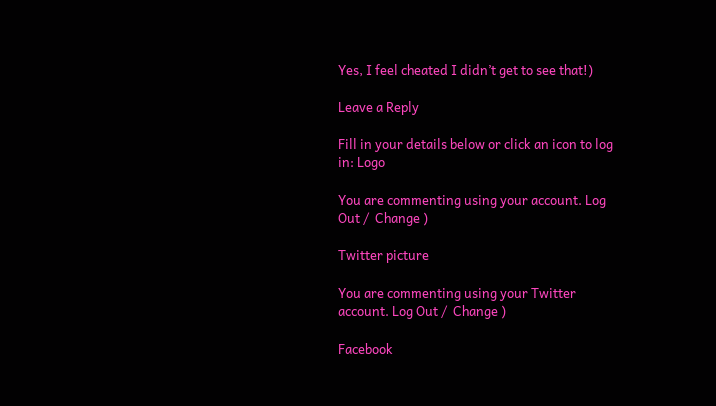Yes, I feel cheated I didn’t get to see that!)

Leave a Reply

Fill in your details below or click an icon to log in: Logo

You are commenting using your account. Log Out /  Change )

Twitter picture

You are commenting using your Twitter account. Log Out /  Change )

Facebook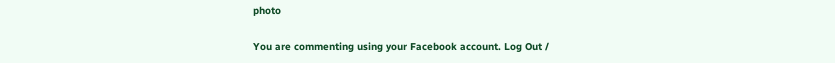photo

You are commenting using your Facebook account. Log Out /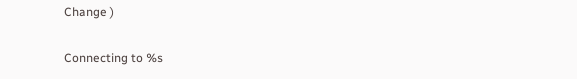Change )

Connecting to %s